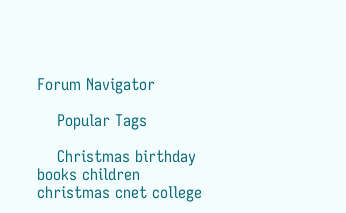Forum Navigator

    Popular Tags

    Christmas birthday books children christmas cnet college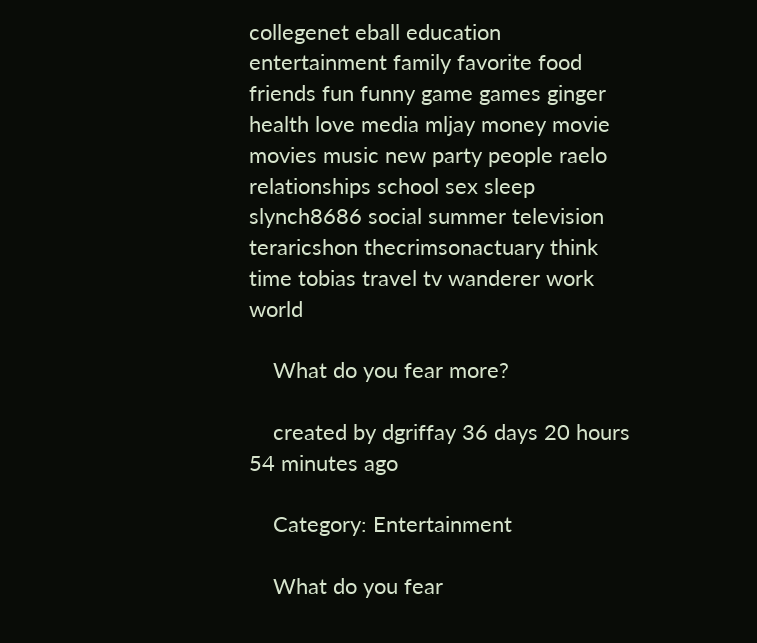collegenet eball education entertainment family favorite food friends fun funny game games ginger health love media mljay money movie movies music new party people raelo relationships school sex sleep slynch8686 social summer television teraricshon thecrimsonactuary think time tobias travel tv wanderer work world

    What do you fear more?

    created by dgriffay 36 days 20 hours 54 minutes ago

    Category: Entertainment

    What do you fear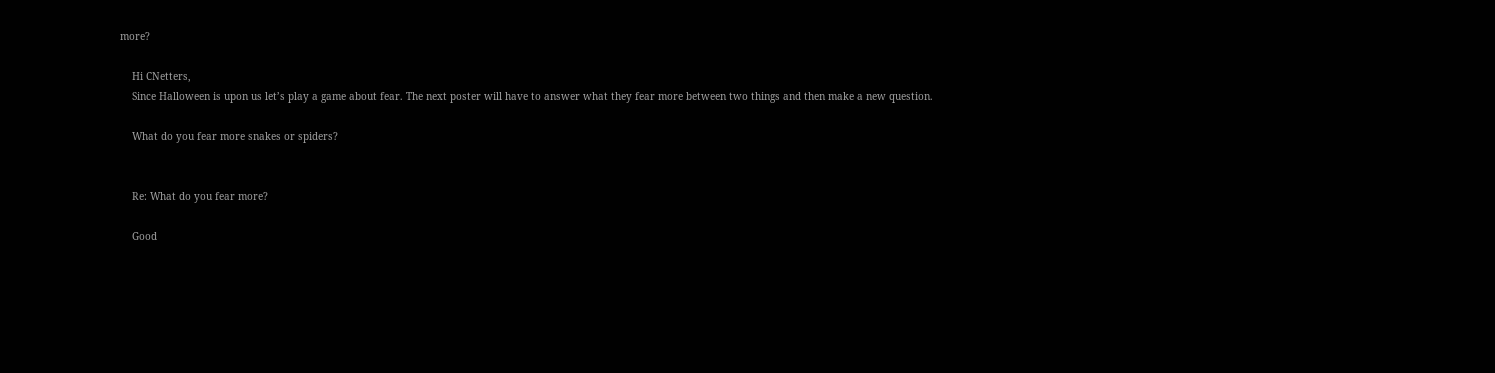more?

    Hi CNetters,
    Since Halloween is upon us let’s play a game about fear. The next poster will have to answer what they fear more between two things and then make a new question.

    What do you fear more snakes or spiders?


    Re: What do you fear more?

    Good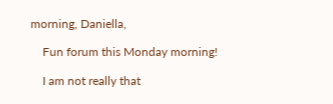morning, Daniella,

    Fun forum this Monday morning!

    I am not really that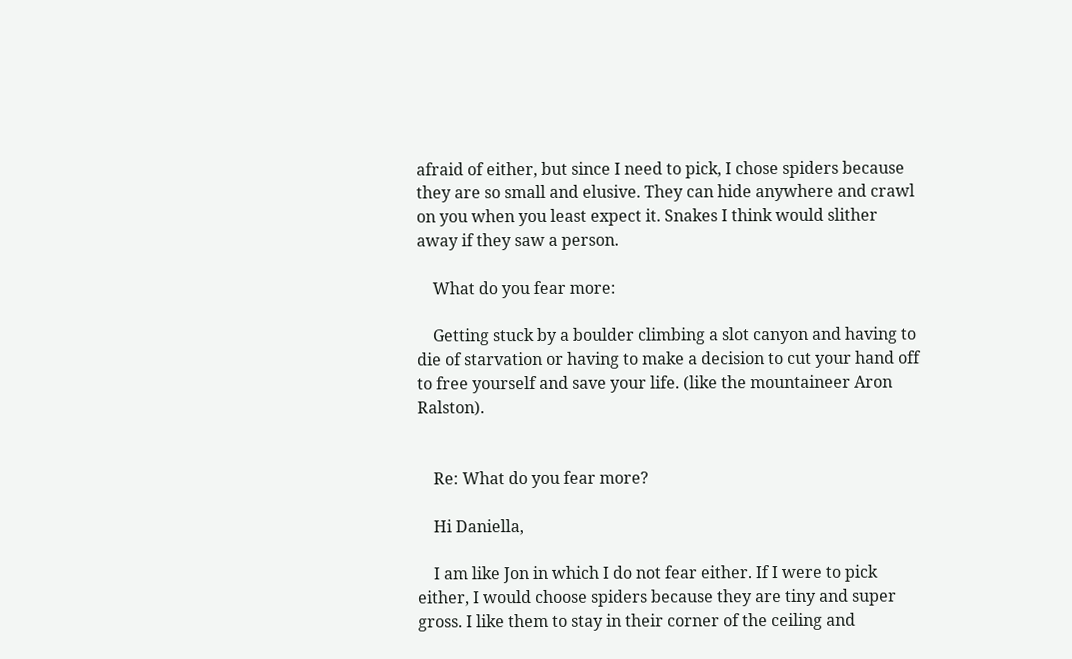afraid of either, but since I need to pick, I chose spiders because they are so small and elusive. They can hide anywhere and crawl on you when you least expect it. Snakes I think would slither away if they saw a person.

    What do you fear more:

    Getting stuck by a boulder climbing a slot canyon and having to die of starvation or having to make a decision to cut your hand off to free yourself and save your life. (like the mountaineer Aron Ralston).


    Re: What do you fear more?

    Hi Daniella,

    I am like Jon in which I do not fear either. If I were to pick either, I would choose spiders because they are tiny and super gross. I like them to stay in their corner of the ceiling and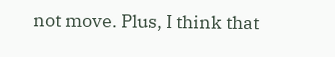not move. Plus, I think that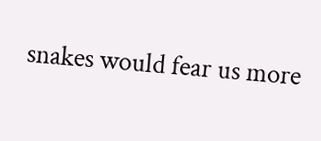snakes would fear us more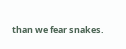than we fear snakes.